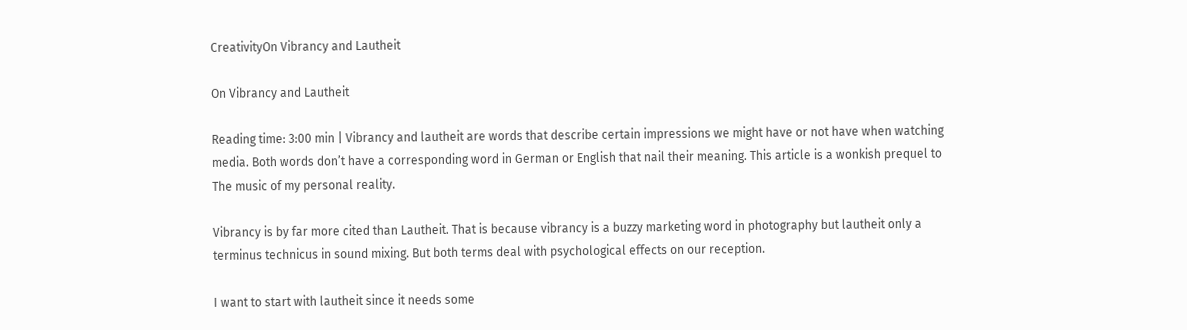CreativityOn Vibrancy and Lautheit

On Vibrancy and Lautheit

Reading time: 3:00 min | Vibrancy and lautheit are words that describe certain impressions we might have or not have when watching media. Both words don’t have a corresponding word in German or English that nail their meaning. This article is a wonkish prequel to The music of my personal reality.

Vibrancy is by far more cited than Lautheit. That is because vibrancy is a buzzy marketing word in photography but lautheit only a terminus technicus in sound mixing. But both terms deal with psychological effects on our reception.

I want to start with lautheit since it needs some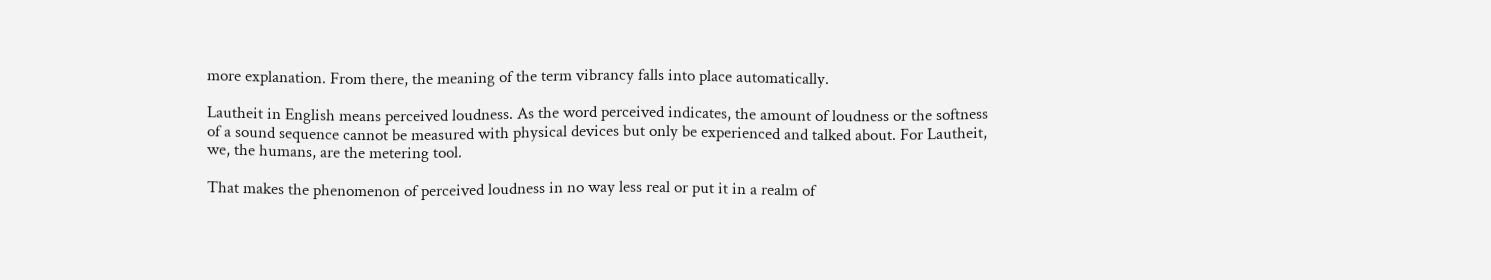more explanation. From there, the meaning of the term vibrancy falls into place automatically.

Lautheit in English means perceived loudness. As the word perceived indicates, the amount of loudness or the softness of a sound sequence cannot be measured with physical devices but only be experienced and talked about. For Lautheit, we, the humans, are the metering tool.

That makes the phenomenon of perceived loudness in no way less real or put it in a realm of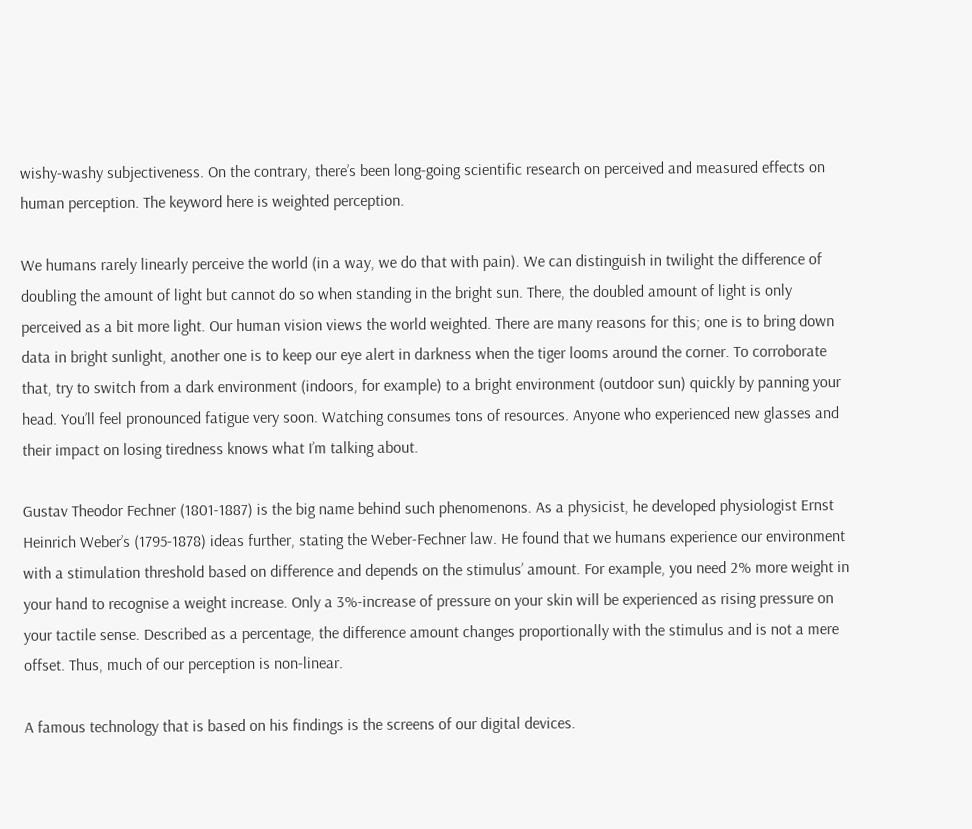wishy-washy subjectiveness. On the contrary, there’s been long-going scientific research on perceived and measured effects on human perception. The keyword here is weighted perception.

We humans rarely linearly perceive the world (in a way, we do that with pain). We can distinguish in twilight the difference of doubling the amount of light but cannot do so when standing in the bright sun. There, the doubled amount of light is only perceived as a bit more light. Our human vision views the world weighted. There are many reasons for this; one is to bring down data in bright sunlight, another one is to keep our eye alert in darkness when the tiger looms around the corner. To corroborate that, try to switch from a dark environment (indoors, for example) to a bright environment (outdoor sun) quickly by panning your head. You’ll feel pronounced fatigue very soon. Watching consumes tons of resources. Anyone who experienced new glasses and their impact on losing tiredness knows what I’m talking about.

Gustav Theodor Fechner (1801-1887) is the big name behind such phenomenons. As a physicist, he developed physiologist Ernst Heinrich Weber’s (1795-1878) ideas further, stating the Weber-Fechner law. He found that we humans experience our environment with a stimulation threshold based on difference and depends on the stimulus’ amount. For example, you need 2% more weight in your hand to recognise a weight increase. Only a 3%-increase of pressure on your skin will be experienced as rising pressure on your tactile sense. Described as a percentage, the difference amount changes proportionally with the stimulus and is not a mere offset. Thus, much of our perception is non-linear.

A famous technology that is based on his findings is the screens of our digital devices.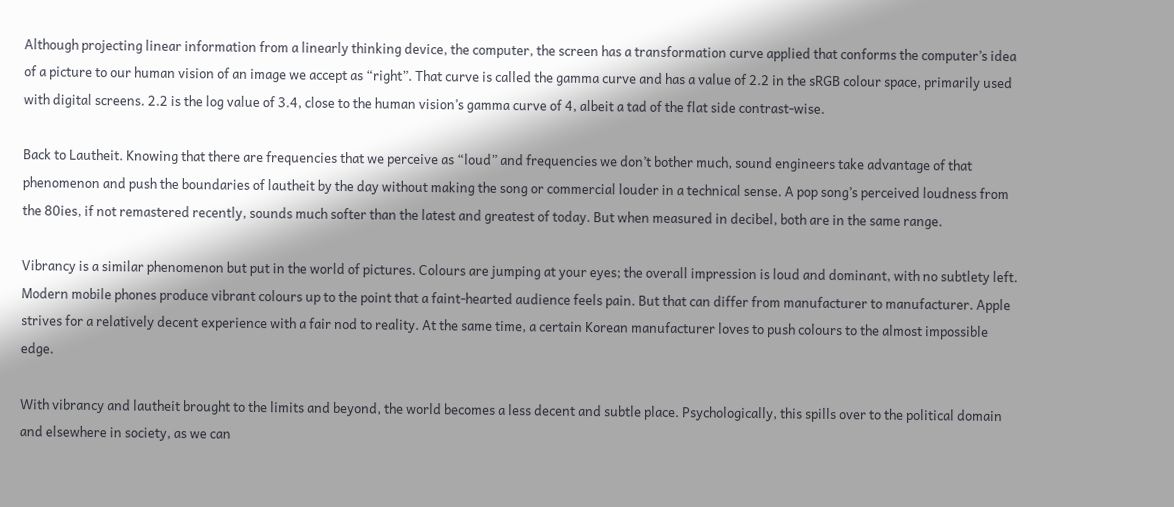Although projecting linear information from a linearly thinking device, the computer, the screen has a transformation curve applied that conforms the computer’s idea of a picture to our human vision of an image we accept as “right”. That curve is called the gamma curve and has a value of 2.2 in the sRGB colour space, primarily used with digital screens. 2.2 is the log value of 3.4, close to the human vision’s gamma curve of 4, albeit a tad of the flat side contrast-wise.

Back to Lautheit. Knowing that there are frequencies that we perceive as “loud” and frequencies we don’t bother much, sound engineers take advantage of that phenomenon and push the boundaries of lautheit by the day without making the song or commercial louder in a technical sense. A pop song’s perceived loudness from the 80ies, if not remastered recently, sounds much softer than the latest and greatest of today. But when measured in decibel, both are in the same range.

Vibrancy is a similar phenomenon but put in the world of pictures. Colours are jumping at your eyes; the overall impression is loud and dominant, with no subtlety left. Modern mobile phones produce vibrant colours up to the point that a faint-hearted audience feels pain. But that can differ from manufacturer to manufacturer. Apple strives for a relatively decent experience with a fair nod to reality. At the same time, a certain Korean manufacturer loves to push colours to the almost impossible edge.

With vibrancy and lautheit brought to the limits and beyond, the world becomes a less decent and subtle place. Psychologically, this spills over to the political domain and elsewhere in society, as we can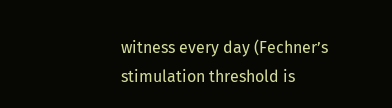witness every day (Fechner’s stimulation threshold is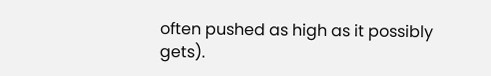often pushed as high as it possibly gets).